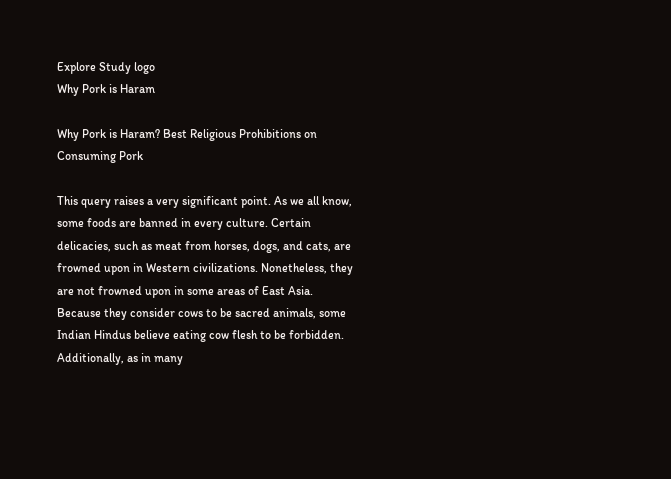Explore Study logo
Why Pork is Haram

Why Pork is Haram? Best Religious Prohibitions on Consuming Pork

This query raises a very significant point. As we all know, some foods are banned in every culture. Certain delicacies, such as meat from horses, dogs, and cats, are frowned upon in Western civilizations. Nonetheless, they are not frowned upon in some areas of East Asia. Because they consider cows to be sacred animals, some Indian Hindus believe eating cow flesh to be forbidden. Additionally, as in many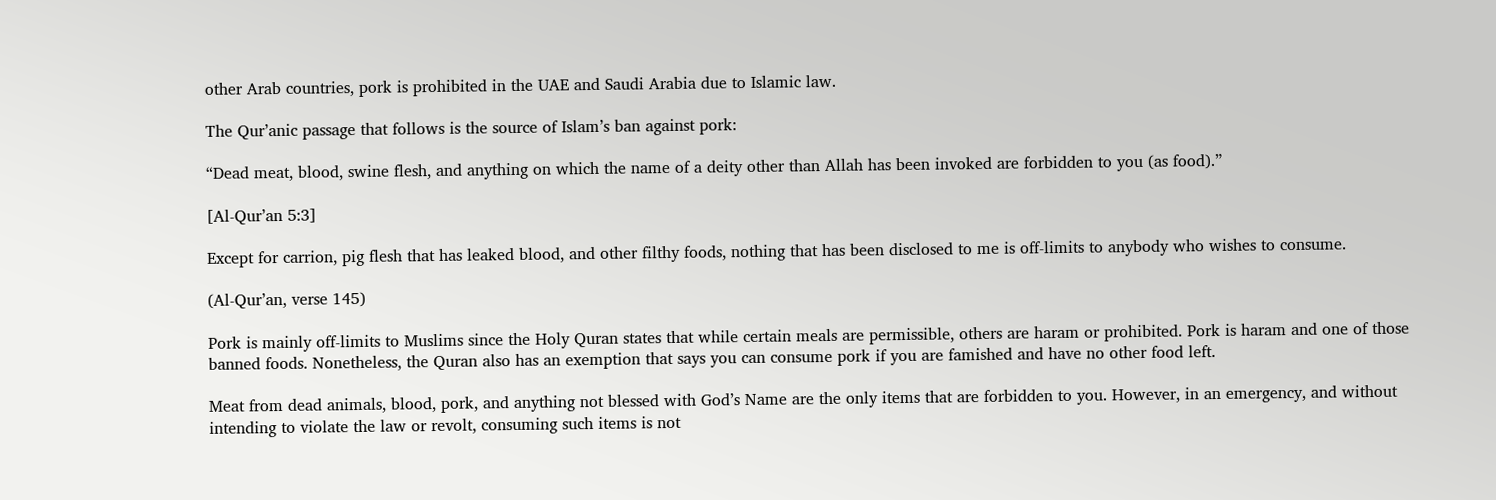other Arab countries, pork is prohibited in the UAE and Saudi Arabia due to Islamic law.

The Qur’anic passage that follows is the source of Islam’s ban against pork:

“Dead meat, blood, swine flesh, and anything on which the name of a deity other than Allah has been invoked are forbidden to you (as food).”

[Al-Qur’an 5:3]

Except for carrion, pig flesh that has leaked blood, and other filthy foods, nothing that has been disclosed to me is off-limits to anybody who wishes to consume.

(Al-Qur’an, verse 145)

Pork is mainly off-limits to Muslims since the Holy Quran states that while certain meals are permissible, others are haram or prohibited. Pork is haram and one of those banned foods. Nonetheless, the Quran also has an exemption that says you can consume pork if you are famished and have no other food left.

Meat from dead animals, blood, pork, and anything not blessed with God’s Name are the only items that are forbidden to you. However, in an emergency, and without intending to violate the law or revolt, consuming such items is not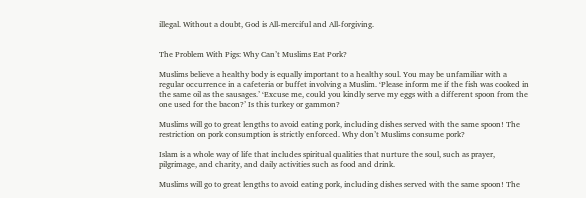illegal. Without a doubt, God is All-merciful and All-forgiving.


The Problem With Pigs: Why Can’t Muslims Eat Pork?

Muslims believe a healthy body is equally important to a healthy soul. You may be unfamiliar with a regular occurrence in a cafeteria or buffet involving a Muslim. ‘Please inform me if the fish was cooked in the same oil as the sausages.’ ‘Excuse me, could you kindly serve my eggs with a different spoon from the one used for the bacon?’ Is this turkey or gammon?

Muslims will go to great lengths to avoid eating pork, including dishes served with the same spoon! The restriction on pork consumption is strictly enforced. Why don’t Muslims consume pork?

Islam is a whole way of life that includes spiritual qualities that nurture the soul, such as prayer, pilgrimage, and charity, and daily activities such as food and drink.

Muslims will go to great lengths to avoid eating pork, including dishes served with the same spoon! The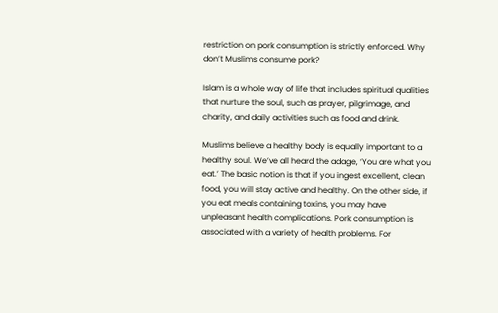restriction on pork consumption is strictly enforced. Why don’t Muslims consume pork?

Islam is a whole way of life that includes spiritual qualities that nurture the soul, such as prayer, pilgrimage, and charity, and daily activities such as food and drink.

Muslims believe a healthy body is equally important to a healthy soul. We’ve all heard the adage, ‘You are what you eat.’ The basic notion is that if you ingest excellent, clean food, you will stay active and healthy. On the other side, if you eat meals containing toxins, you may have unpleasant health complications. Pork consumption is associated with a variety of health problems. For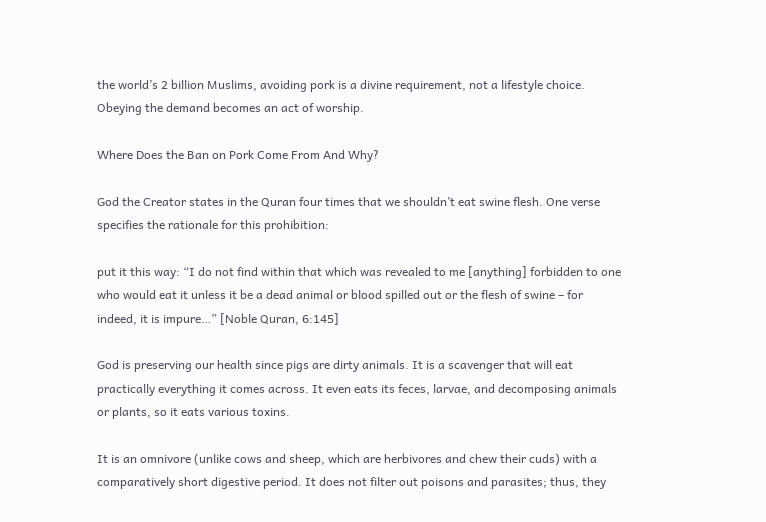the world’s 2 billion Muslims, avoiding pork is a divine requirement, not a lifestyle choice. Obeying the demand becomes an act of worship.

Where Does the Ban on Pork Come From And Why?

God the Creator states in the Quran four times that we shouldn’t eat swine flesh. One verse specifies the rationale for this prohibition:

put it this way: “I do not find within that which was revealed to me [anything] forbidden to one who would eat it unless it be a dead animal or blood spilled out or the flesh of swine – for indeed, it is impure…” [Noble Quran, 6:145]

God is preserving our health since pigs are dirty animals. It is a scavenger that will eat practically everything it comes across. It even eats its feces, larvae, and decomposing animals or plants, so it eats various toxins.

It is an omnivore (unlike cows and sheep, which are herbivores and chew their cuds) with a comparatively short digestive period. It does not filter out poisons and parasites; thus, they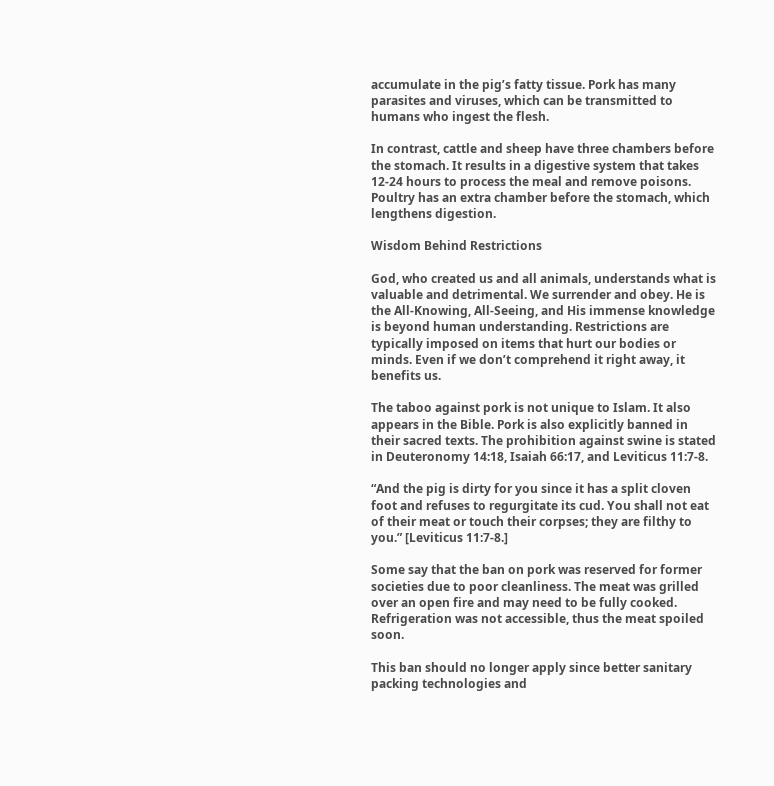accumulate in the pig’s fatty tissue. Pork has many parasites and viruses, which can be transmitted to humans who ingest the flesh.

In contrast, cattle and sheep have three chambers before the stomach. It results in a digestive system that takes 12-24 hours to process the meal and remove poisons. Poultry has an extra chamber before the stomach, which lengthens digestion.

Wisdom Behind Restrictions

God, who created us and all animals, understands what is valuable and detrimental. We surrender and obey. He is the All-Knowing, All-Seeing, and His immense knowledge is beyond human understanding. Restrictions are typically imposed on items that hurt our bodies or minds. Even if we don’t comprehend it right away, it benefits us.

The taboo against pork is not unique to Islam. It also appears in the Bible. Pork is also explicitly banned in their sacred texts. The prohibition against swine is stated in Deuteronomy 14:18, Isaiah 66:17, and Leviticus 11:7-8.

“And the pig is dirty for you since it has a split cloven foot and refuses to regurgitate its cud. You shall not eat of their meat or touch their corpses; they are filthy to you.” [Leviticus 11:7-8.]

Some say that the ban on pork was reserved for former societies due to poor cleanliness. The meat was grilled over an open fire and may need to be fully cooked. Refrigeration was not accessible, thus the meat spoiled soon.

This ban should no longer apply since better sanitary packing technologies and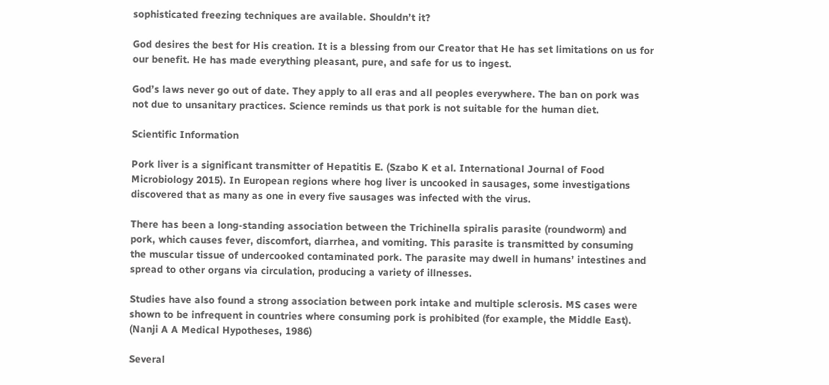sophisticated freezing techniques are available. Shouldn’t it?

God desires the best for His creation. It is a blessing from our Creator that He has set limitations on us for our benefit. He has made everything pleasant, pure, and safe for us to ingest.

God’s laws never go out of date. They apply to all eras and all peoples everywhere. The ban on pork was not due to unsanitary practices. Science reminds us that pork is not suitable for the human diet.

Scientific Information

Pork liver is a significant transmitter of Hepatitis E. (Szabo K et al. International Journal of Food Microbiology 2015). In European regions where hog liver is uncooked in sausages, some investigations discovered that as many as one in every five sausages was infected with the virus.

There has been a long-standing association between the Trichinella spiralis parasite (roundworm) and pork, which causes fever, discomfort, diarrhea, and vomiting. This parasite is transmitted by consuming the muscular tissue of undercooked contaminated pork. The parasite may dwell in humans’ intestines and spread to other organs via circulation, producing a variety of illnesses.

Studies have also found a strong association between pork intake and multiple sclerosis. MS cases were shown to be infrequent in countries where consuming pork is prohibited (for example, the Middle East). (Nanji A A Medical Hypotheses, 1986)

Several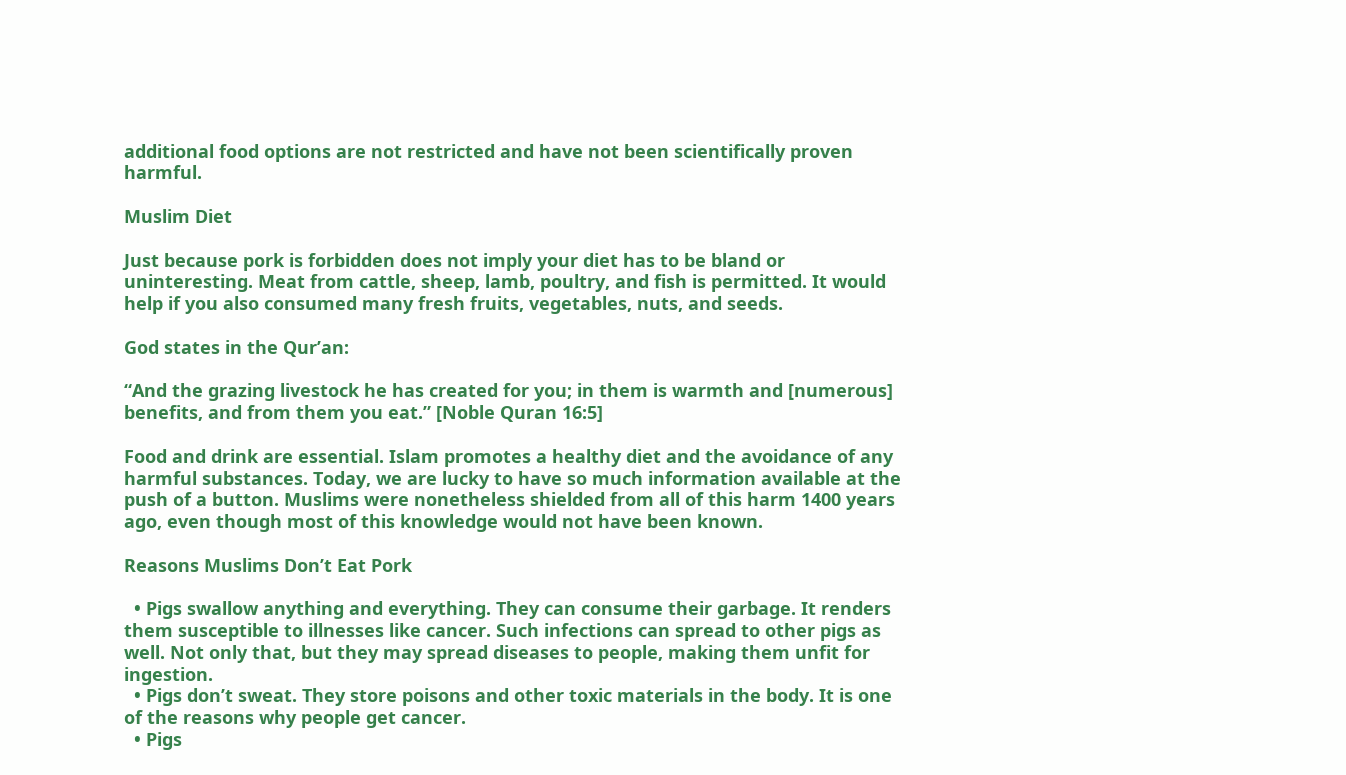additional food options are not restricted and have not been scientifically proven harmful.

Muslim Diet

Just because pork is forbidden does not imply your diet has to be bland or uninteresting. Meat from cattle, sheep, lamb, poultry, and fish is permitted. It would help if you also consumed many fresh fruits, vegetables, nuts, and seeds.

God states in the Qur’an:

“And the grazing livestock he has created for you; in them is warmth and [numerous] benefits, and from them you eat.” [Noble Quran 16:5]

Food and drink are essential. Islam promotes a healthy diet and the avoidance of any harmful substances. Today, we are lucky to have so much information available at the push of a button. Muslims were nonetheless shielded from all of this harm 1400 years ago, even though most of this knowledge would not have been known.

Reasons Muslims Don’t Eat Pork

  • Pigs swallow anything and everything. They can consume their garbage. It renders them susceptible to illnesses like cancer. Such infections can spread to other pigs as well. Not only that, but they may spread diseases to people, making them unfit for ingestion.
  • Pigs don’t sweat. They store poisons and other toxic materials in the body. It is one of the reasons why people get cancer.
  • Pigs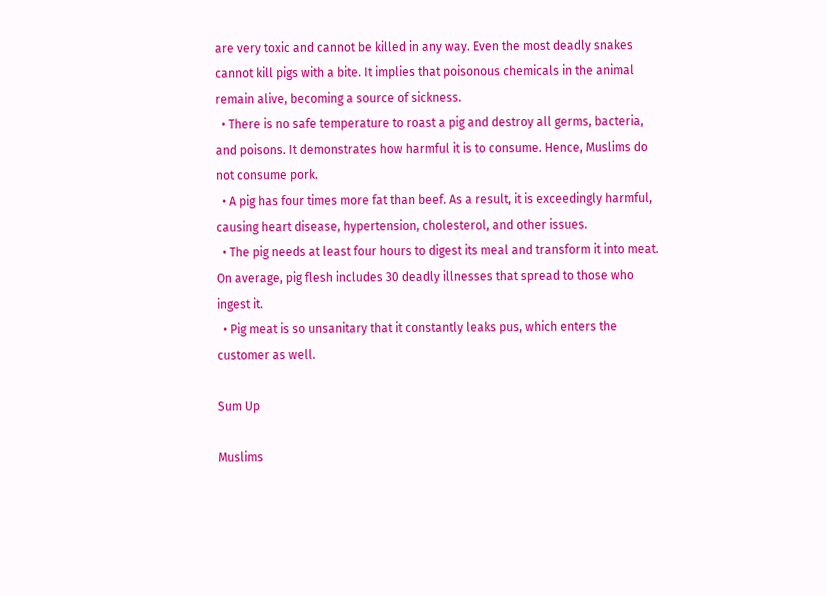are very toxic and cannot be killed in any way. Even the most deadly snakes cannot kill pigs with a bite. It implies that poisonous chemicals in the animal remain alive, becoming a source of sickness.
  • There is no safe temperature to roast a pig and destroy all germs, bacteria, and poisons. It demonstrates how harmful it is to consume. Hence, Muslims do not consume pork.
  • A pig has four times more fat than beef. As a result, it is exceedingly harmful, causing heart disease, hypertension, cholesterol, and other issues.
  • The pig needs at least four hours to digest its meal and transform it into meat. On average, pig flesh includes 30 deadly illnesses that spread to those who ingest it.
  • Pig meat is so unsanitary that it constantly leaks pus, which enters the customer as well.

Sum Up

Muslims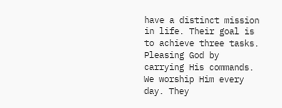have a distinct mission in life. Their goal is to achieve three tasks. Pleasing God by carrying His commands. We worship Him every day. They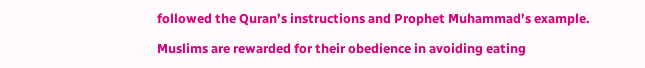followed the Quran’s instructions and Prophet Muhammad’s example.

Muslims are rewarded for their obedience in avoiding eating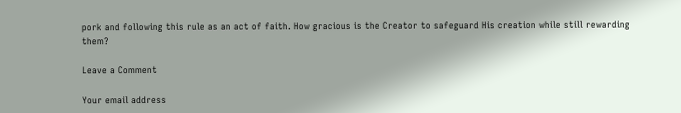pork and following this rule as an act of faith. How gracious is the Creator to safeguard His creation while still rewarding them?

Leave a Comment

Your email address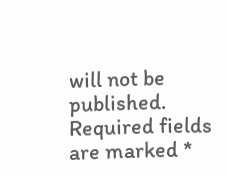will not be published. Required fields are marked *